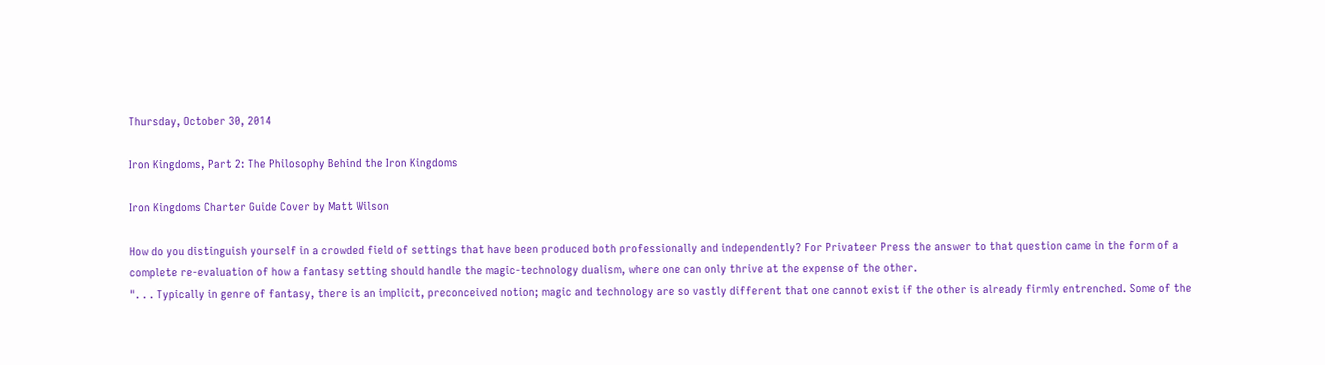Thursday, October 30, 2014

Iron Kingdoms, Part 2: The Philosophy Behind the Iron Kingdoms

Iron Kingdoms Charter Guide Cover by Matt Wilson

How do you distinguish yourself in a crowded field of settings that have been produced both professionally and independently? For Privateer Press the answer to that question came in the form of a complete re-evaluation of how a fantasy setting should handle the magic-technology dualism, where one can only thrive at the expense of the other.
". . . Typically in genre of fantasy, there is an implicit, preconceived notion; magic and technology are so vastly different that one cannot exist if the other is already firmly entrenched. Some of the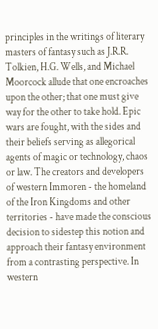principles in the writings of literary masters of fantasy such as J.R.R. Tolkien, H.G. Wells, and Michael Moorcock allude that one encroaches upon the other; that one must give way for the other to take hold. Epic wars are fought, with the sides and their beliefs serving as allegorical agents of magic or technology, chaos or law. The creators and developers of western Immoren - the homeland of the Iron Kingdoms and other territories - have made the conscious decision to sidestep this notion and approach their fantasy environment from a contrasting perspective. In western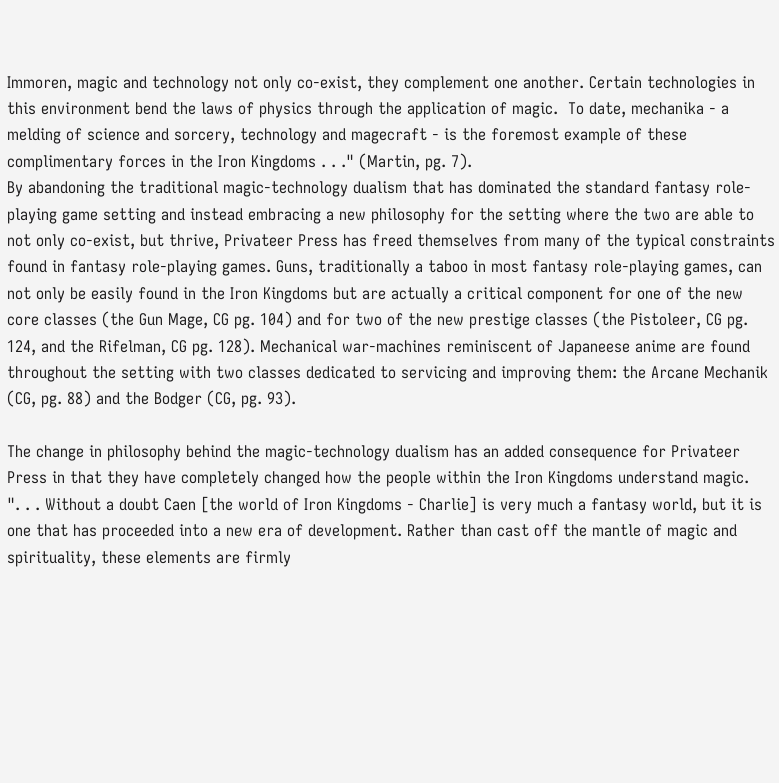Immoren, magic and technology not only co-exist, they complement one another. Certain technologies in this environment bend the laws of physics through the application of magic.  To date, mechanika - a melding of science and sorcery, technology and magecraft - is the foremost example of these complimentary forces in the Iron Kingdoms . . ." (Martin, pg. 7).
By abandoning the traditional magic-technology dualism that has dominated the standard fantasy role-playing game setting and instead embracing a new philosophy for the setting where the two are able to not only co-exist, but thrive, Privateer Press has freed themselves from many of the typical constraints found in fantasy role-playing games. Guns, traditionally a taboo in most fantasy role-playing games, can not only be easily found in the Iron Kingdoms but are actually a critical component for one of the new core classes (the Gun Mage, CG pg. 104) and for two of the new prestige classes (the Pistoleer, CG pg. 124, and the Rifelman, CG pg. 128). Mechanical war-machines reminiscent of Japaneese anime are found throughout the setting with two classes dedicated to servicing and improving them: the Arcane Mechanik (CG, pg. 88) and the Bodger (CG, pg. 93).

The change in philosophy behind the magic-technology dualism has an added consequence for Privateer Press in that they have completely changed how the people within the Iron Kingdoms understand magic.
". . . Without a doubt Caen [the world of Iron Kingdoms - Charlie] is very much a fantasy world, but it is one that has proceeded into a new era of development. Rather than cast off the mantle of magic and spirituality, these elements are firmly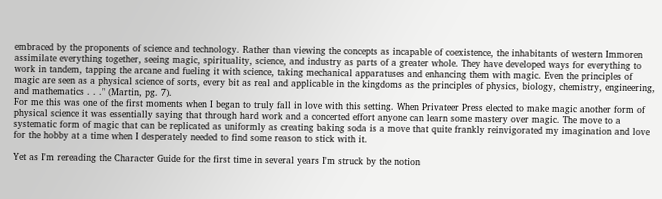embraced by the proponents of science and technology. Rather than viewing the concepts as incapable of coexistence, the inhabitants of western Immoren assimilate everything together, seeing magic, spirituality, science, and industry as parts of a greater whole. They have developed ways for everything to work in tandem, tapping the arcane and fueling it with science, taking mechanical apparatuses and enhancing them with magic. Even the principles of magic are seen as a physical science of sorts, every bit as real and applicable in the kingdoms as the principles of physics, biology, chemistry, engineering, and mathematics . . ." (Martin, pg. 7).
For me this was one of the first moments when I began to truly fall in love with this setting. When Privateer Press elected to make magic another form of physical science it was essentially saying that through hard work and a concerted effort anyone can learn some mastery over magic. The move to a systematic form of magic that can be replicated as uniformly as creating baking soda is a move that quite frankly reinvigorated my imagination and love for the hobby at a time when I desperately needed to find some reason to stick with it.

Yet as I'm rereading the Character Guide for the first time in several years I'm struck by the notion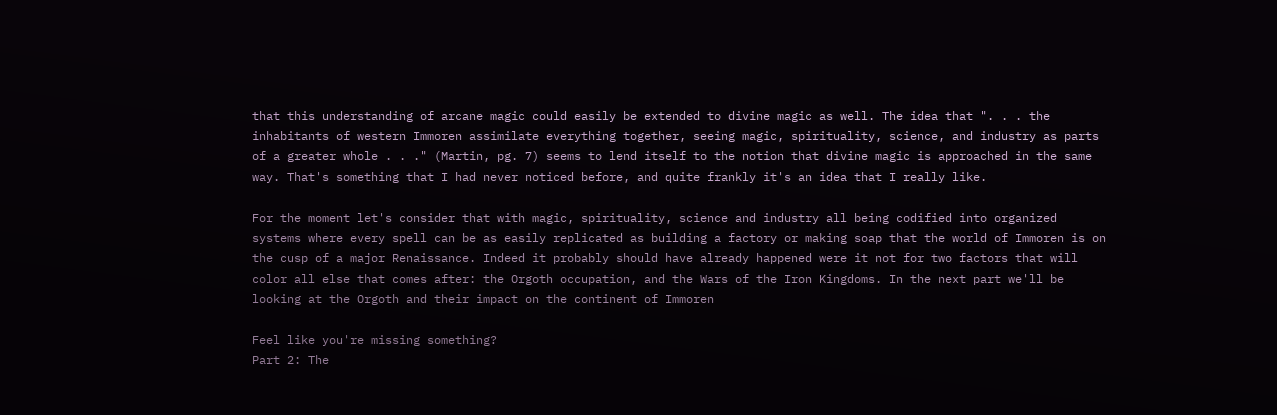that this understanding of arcane magic could easily be extended to divine magic as well. The idea that ". . . the inhabitants of western Immoren assimilate everything together, seeing magic, spirituality, science, and industry as parts of a greater whole . . ." (Martin, pg. 7) seems to lend itself to the notion that divine magic is approached in the same way. That's something that I had never noticed before, and quite frankly it's an idea that I really like.

For the moment let's consider that with magic, spirituality, science and industry all being codified into organized systems where every spell can be as easily replicated as building a factory or making soap that the world of Immoren is on the cusp of a major Renaissance. Indeed it probably should have already happened were it not for two factors that will color all else that comes after: the Orgoth occupation, and the Wars of the Iron Kingdoms. In the next part we'll be looking at the Orgoth and their impact on the continent of Immoren

Feel like you're missing something?
Part 2: The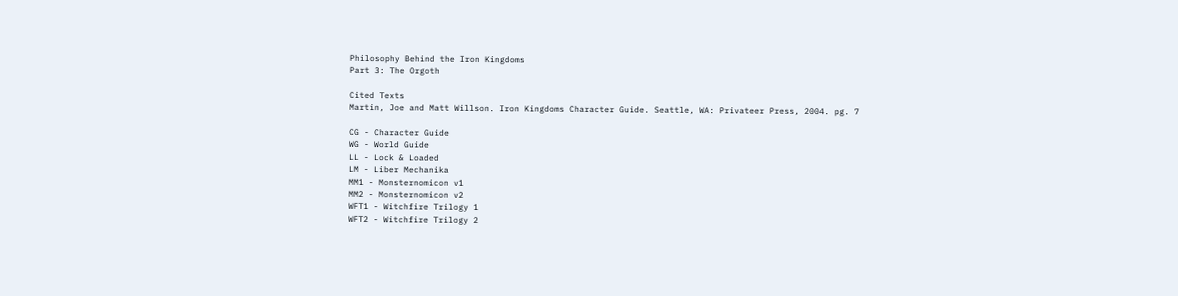Philosophy Behind the Iron Kingdoms
Part 3: The Orgoth

Cited Texts
Martin, Joe and Matt Willson. Iron Kingdoms Character Guide. Seattle, WA: Privateer Press, 2004. pg. 7

CG - Character Guide
WG - World Guide
LL - Lock & Loaded
LM - Liber Mechanika
MM1 - Monsternomicon v1
MM2 - Monsternomicon v2
WFT1 - Witchfire Trilogy 1
WFT2 - Witchfire Trilogy 2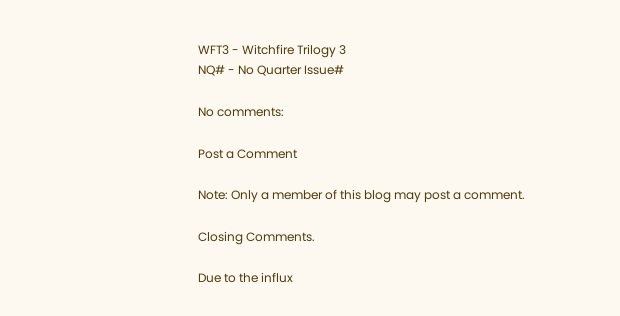WFT3 - Witchfire Trilogy 3
NQ# - No Quarter Issue#

No comments:

Post a Comment

Note: Only a member of this blog may post a comment.

Closing Comments.

Due to the influx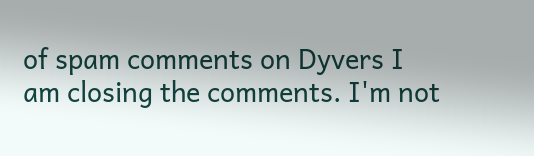of spam comments on Dyvers I am closing the comments. I'm not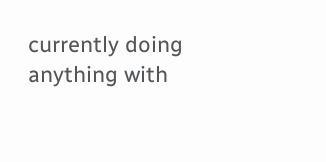currently doing anything with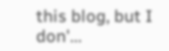this blog, but I don'...